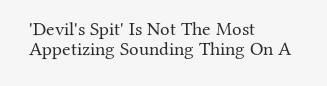'Devil's Spit' Is Not The Most Appetizing Sounding Thing On A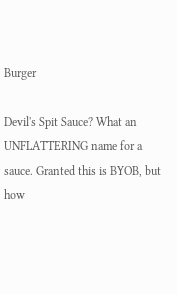Burger

Devil's Spit Sauce? What an UNFLATTERING name for a sauce. Granted this is BYOB, but how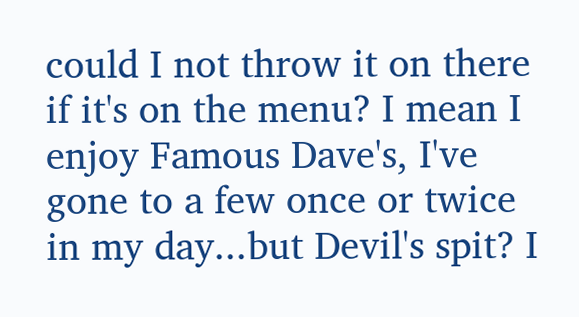could I not throw it on there if it's on the menu? I mean I enjoy Famous Dave's, I've gone to a few once or twice in my day...but Devil's spit? I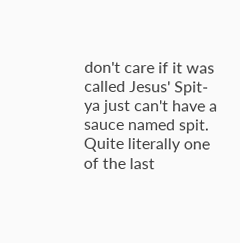don't care if it was called Jesus' Spit- ya just can't have a sauce named spit. Quite literally one of the last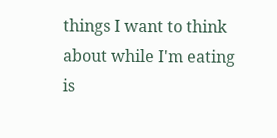things I want to think about while I'm eating is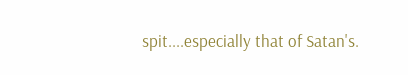spit....especially that of Satan's.